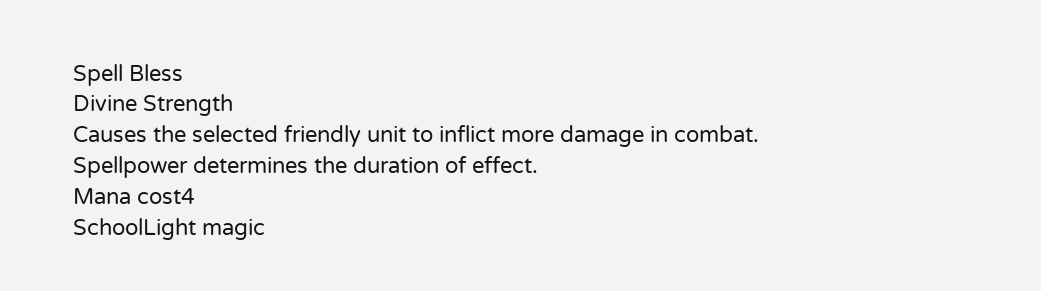Spell Bless
Divine Strength
Causes the selected friendly unit to inflict more damage in combat. Spellpower determines the duration of effect.
Mana cost4
SchoolLight magic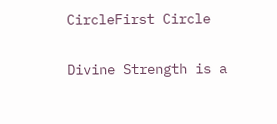CircleFirst Circle

Divine Strength is a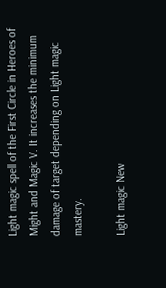Light magic spell of the First Circle in Heroes of Might and Magic V. It increases the minimum damage of target depending on Light magic mastery.

Light magic New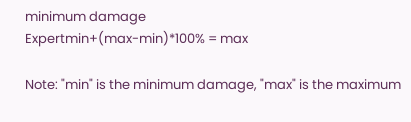minimum damage
Expertmin+(max-min)*100% = max

Note: "min" is the minimum damage, "max" is the maximum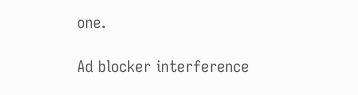one.

Ad blocker interference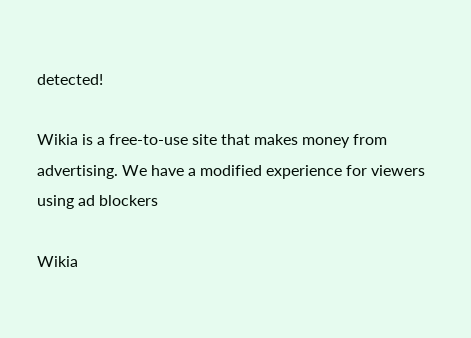detected!

Wikia is a free-to-use site that makes money from advertising. We have a modified experience for viewers using ad blockers

Wikia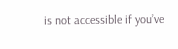is not accessible if you’ve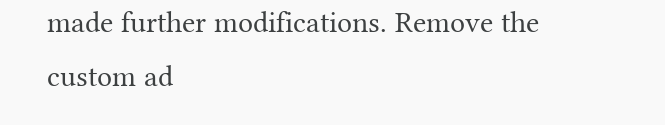made further modifications. Remove the custom ad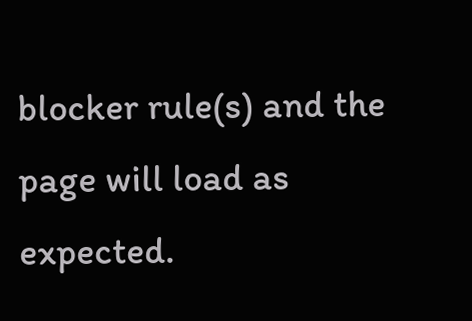blocker rule(s) and the page will load as expected.